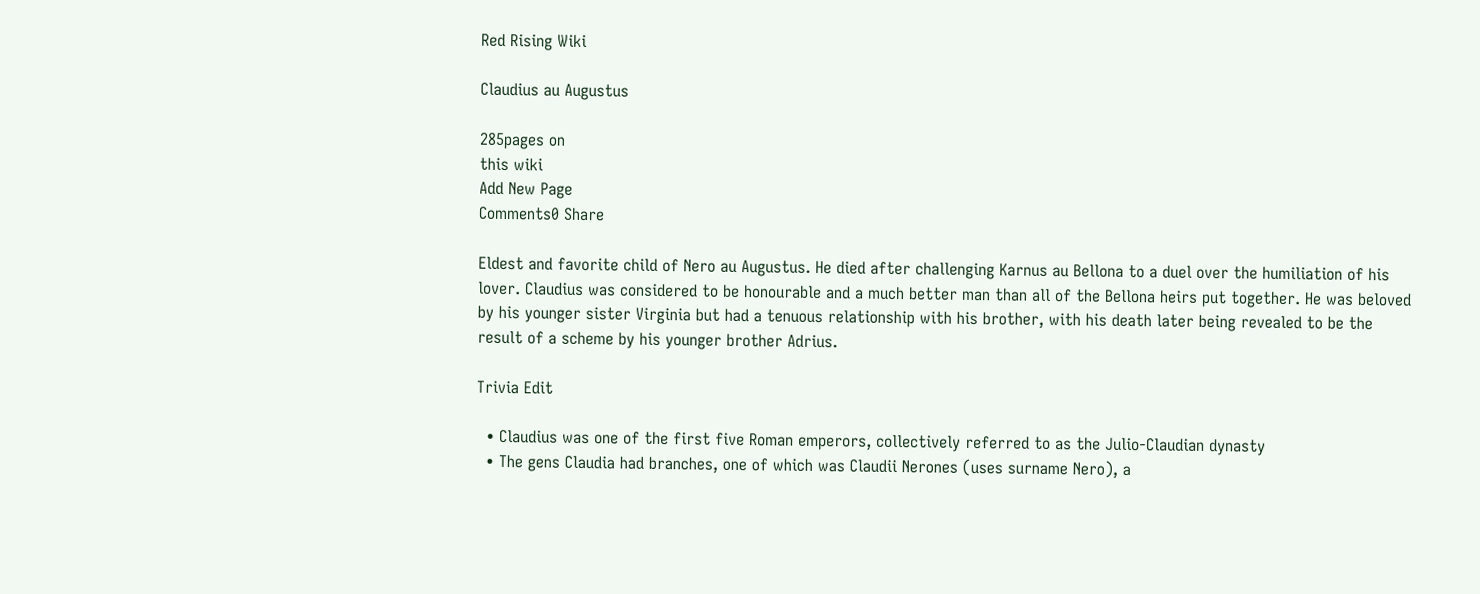Red Rising Wiki

Claudius au Augustus

285pages on
this wiki
Add New Page
Comments0 Share

Eldest and favorite child of Nero au Augustus. He died after challenging Karnus au Bellona to a duel over the humiliation of his lover. Claudius was considered to be honourable and a much better man than all of the Bellona heirs put together. He was beloved by his younger sister Virginia but had a tenuous relationship with his brother, with his death later being revealed to be the result of a scheme by his younger brother Adrius.

Trivia Edit

  • Claudius was one of the first five Roman emperors, collectively referred to as the Julio-Claudian dynasty
  • The gens Claudia had branches, one of which was Claudii Nerones (uses surname Nero), a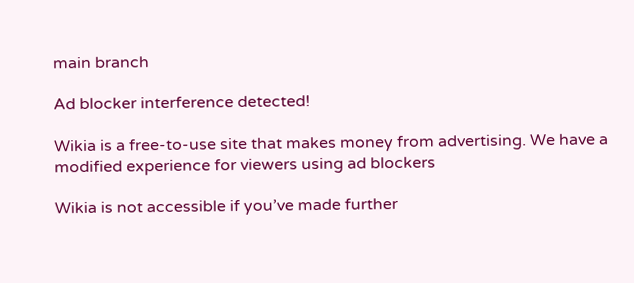main branch

Ad blocker interference detected!

Wikia is a free-to-use site that makes money from advertising. We have a modified experience for viewers using ad blockers

Wikia is not accessible if you’ve made further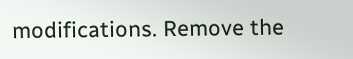modifications. Remove the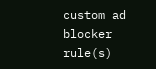custom ad blocker rule(s)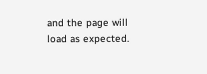and the page will load as expected.